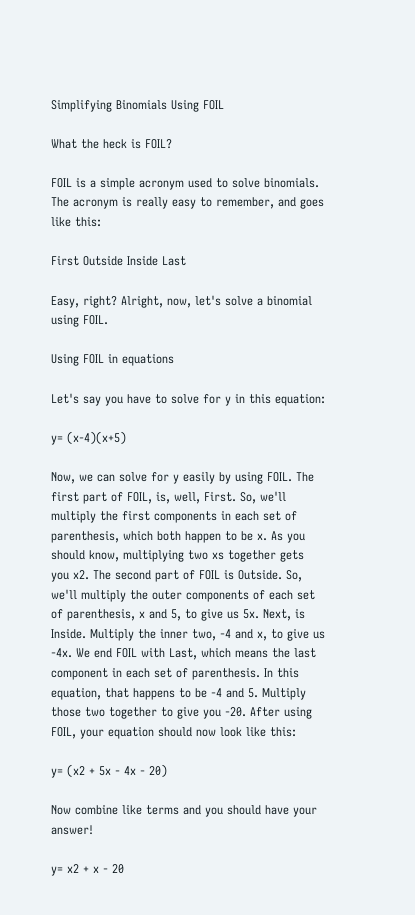Simplifying Binomials Using FOIL

What the heck is FOIL?

FOIL is a simple acronym used to solve binomials. The acronym is really easy to remember, and goes like this:

First Outside Inside Last

Easy, right? Alright, now, let's solve a binomial using FOIL.

Using FOIL in equations

Let's say you have to solve for y in this equation:

y= (x-4)(x+5)

Now, we can solve for y easily by using FOIL. The first part of FOIL, is, well, First. So, we'll multiply the first components in each set of parenthesis, which both happen to be x. As you should know, multiplying two xs together gets you x2. The second part of FOIL is Outside. So, we'll multiply the outer components of each set of parenthesis, x and 5, to give us 5x. Next, is Inside. Multiply the inner two, -4 and x, to give us -4x. We end FOIL with Last, which means the last component in each set of parenthesis. In this equation, that happens to be -4 and 5. Multiply those two together to give you -20. After using FOIL, your equation should now look like this:

y= (x2 + 5x - 4x - 20)

Now combine like terms and you should have your answer!

y= x2 + x - 20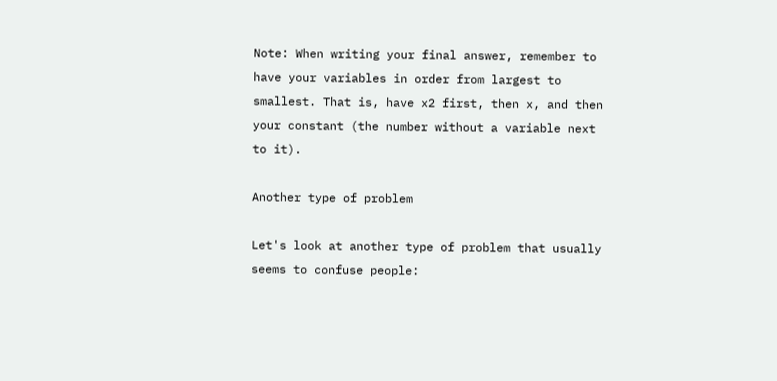Note: When writing your final answer, remember to have your variables in order from largest to smallest. That is, have x2 first, then x, and then your constant (the number without a variable next to it).

Another type of problem

Let's look at another type of problem that usually seems to confuse people: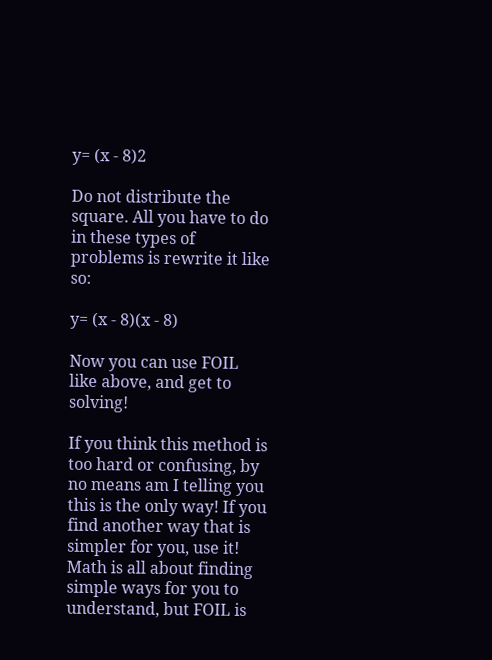y= (x - 8)2

Do not distribute the square. All you have to do in these types of problems is rewrite it like so:

y= (x - 8)(x - 8)

Now you can use FOIL like above, and get to solving!

If you think this method is too hard or confusing, by no means am I telling you this is the only way! If you find another way that is simpler for you, use it! Math is all about finding simple ways for you to understand, but FOIL is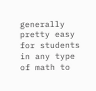generally pretty easy for students in any type of math to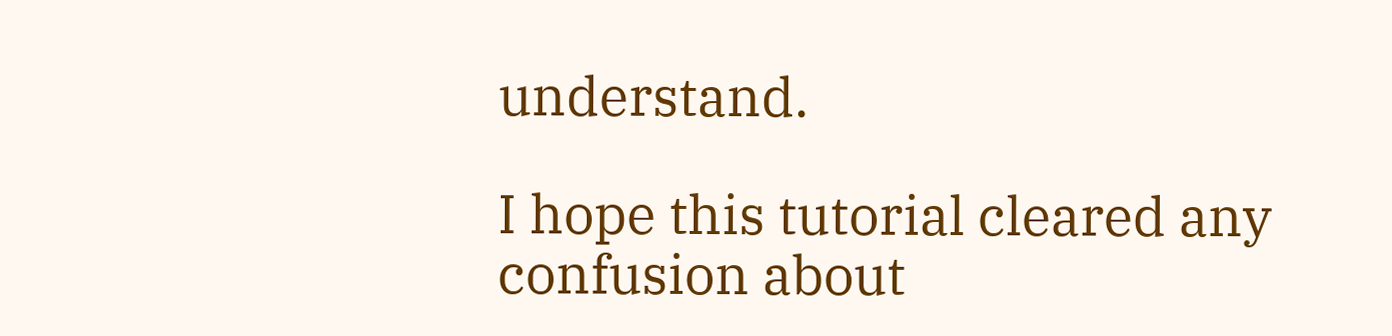understand.

I hope this tutorial cleared any confusion about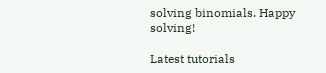solving binomials. Happy solving!

Latest tutorials